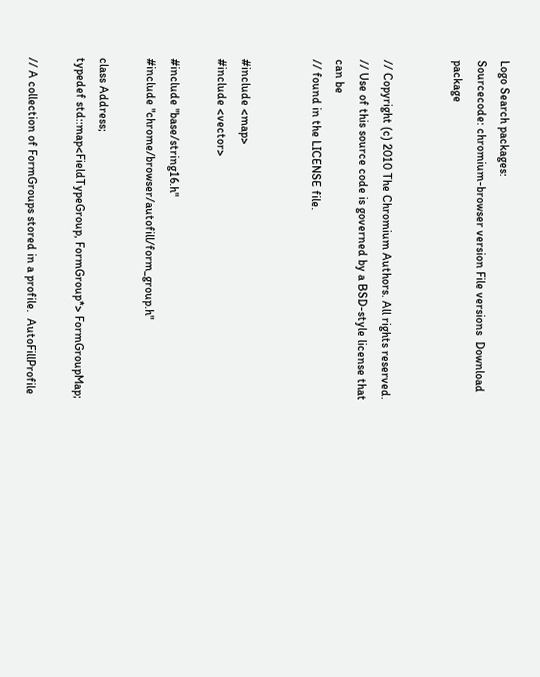Logo Search packages:
Sourcecode: chromium-browser version File versions  Download package


// Copyright (c) 2010 The Chromium Authors. All rights reserved.
// Use of this source code is governed by a BSD-style license that can be
// found in the LICENSE file.


#include <map>
#include <vector>

#include "base/string16.h"
#include "chrome/browser/autofill/form_group.h"

class Address;
typedef std::map<FieldTypeGroup, FormGroup*> FormGroupMap;

// A collection of FormGroups stored in a profile.  AutoFillProfile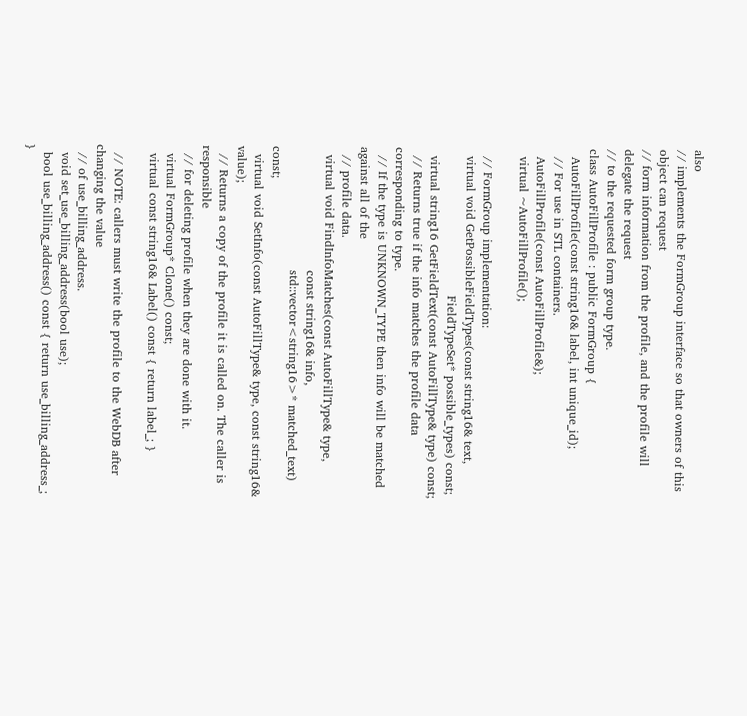also
// implements the FormGroup interface so that owners of this object can request
// form information from the profile, and the profile will delegate the request
// to the requested form group type.
class AutoFillProfile : public FormGroup {
  AutoFillProfile(const string16& label, int unique_id);
  // For use in STL containers.
  AutoFillProfile(const AutoFillProfile&);
  virtual ~AutoFillProfile();

  // FormGroup implementation:
  virtual void GetPossibleFieldTypes(const string16& text,
                                     FieldTypeSet* possible_types) const;
  virtual string16 GetFieldText(const AutoFillType& type) const;
  // Returns true if the info matches the profile data corresponding to type.
  // If the type is UNKNOWN_TYPE then info will be matched against all of the
  // profile data.
  virtual void FindInfoMatches(const AutoFillType& type,
                               const string16& info,
                               std::vector<string16>* matched_text) const;
  virtual void SetInfo(const AutoFillType& type, const string16& value);
  // Returns a copy of the profile it is called on. The caller is responsible
  // for deleting profile when they are done with it.
  virtual FormGroup* Clone() const;
  virtual const string16& Label() const { return label_; }

  // NOTE: callers must write the profile to the WebDB after changing the value
  // of use_billing_address.
  void set_use_billing_address(bool use);
  bool use_billing_address() const { return use_billing_address_; }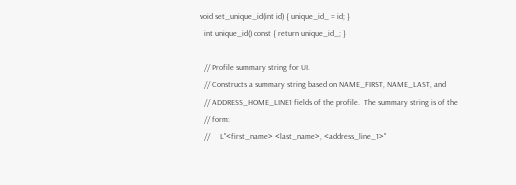void set_unique_id(int id) { unique_id_ = id; }
  int unique_id() const { return unique_id_; }

  // Profile summary string for UI.
  // Constructs a summary string based on NAME_FIRST, NAME_LAST, and
  // ADDRESS_HOME_LINE1 fields of the profile.  The summary string is of the
  // form:
  //     L"<first_name> <last_name>, <address_line_1>"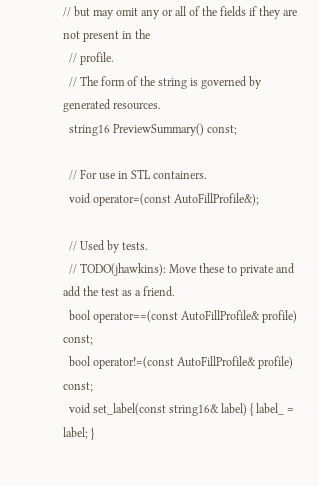// but may omit any or all of the fields if they are not present in the
  // profile.
  // The form of the string is governed by generated resources.
  string16 PreviewSummary() const;

  // For use in STL containers.
  void operator=(const AutoFillProfile&);

  // Used by tests.
  // TODO(jhawkins): Move these to private and add the test as a friend.
  bool operator==(const AutoFillProfile& profile) const;
  bool operator!=(const AutoFillProfile& profile) const;
  void set_label(const string16& label) { label_ = label; }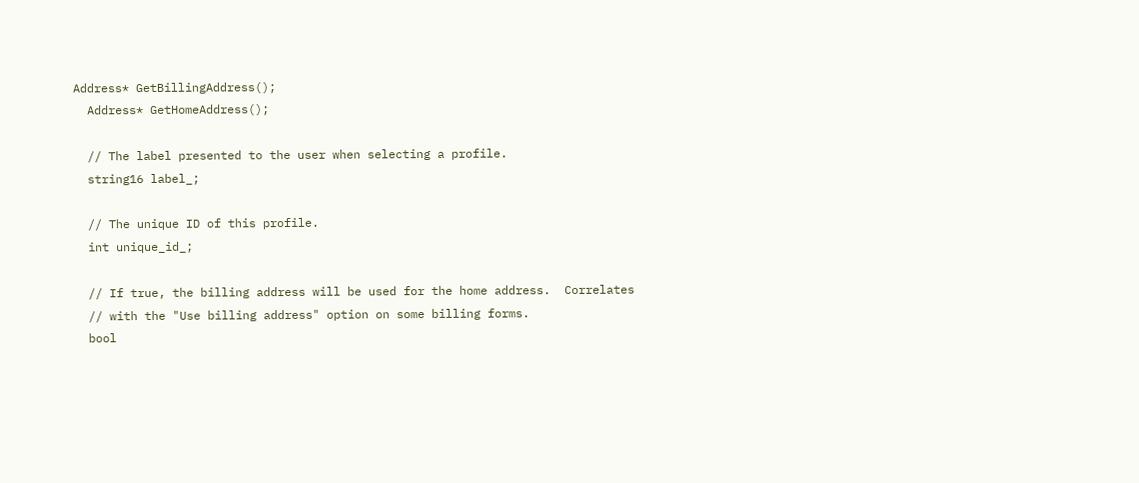Address* GetBillingAddress();
  Address* GetHomeAddress();

  // The label presented to the user when selecting a profile.
  string16 label_;

  // The unique ID of this profile.
  int unique_id_;

  // If true, the billing address will be used for the home address.  Correlates
  // with the "Use billing address" option on some billing forms.
  bool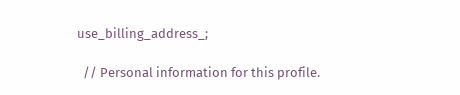use_billing_address_;

  // Personal information for this profile.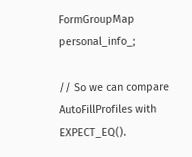FormGroupMap personal_info_;

// So we can compare AutoFillProfiles with EXPECT_EQ().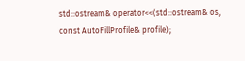std::ostream& operator<<(std::ostream& os, const AutoFillProfile& profile);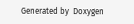Generated by  Doxygen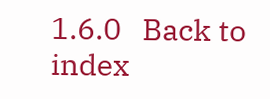1.6.0   Back to index